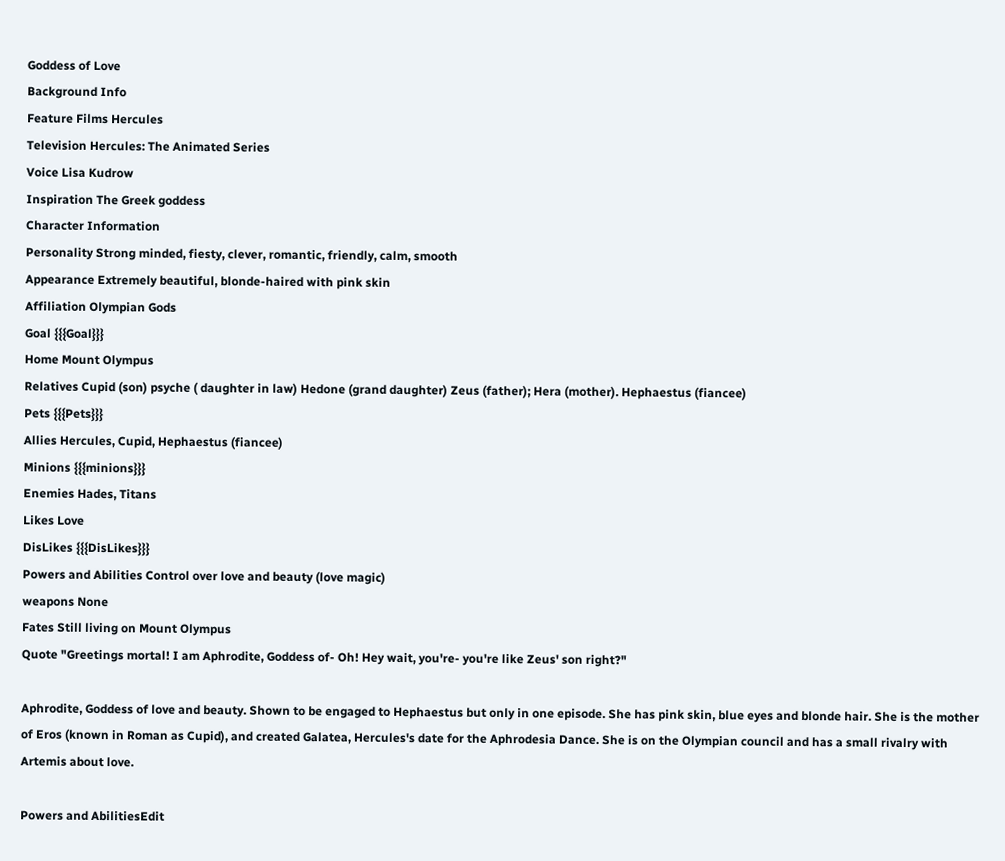Goddess of Love
Background Info
Feature Films Hercules
Television Hercules: The Animated Series
Voice Lisa Kudrow
Inspiration The Greek goddess
Character Information
Personality Strong minded, fiesty, clever, romantic, friendly, calm, smooth
Appearance Extremely beautiful, blonde-haired with pink skin
Affiliation Olympian Gods
Goal {{{Goal}}}
Home Mount Olympus
Relatives Cupid (son) psyche ( daughter in law) Hedone (grand daughter) Zeus (father); Hera (mother). Hephaestus (fiancee)
Pets {{{Pets}}}
Allies Hercules, Cupid, Hephaestus (fiancee)
Minions {{{minions}}}
Enemies Hades, Titans
Likes Love
DisLikes {{{DisLikes}}}
Powers and Abilities Control over love and beauty (love magic)
weapons None
Fates Still living on Mount Olympus
Quote "Greetings mortal! I am Aphrodite, Goddess of- Oh! Hey wait, you're- you're like Zeus' son right?"

Aphrodite, Goddess of love and beauty. Shown to be engaged to Hephaestus but only in one episode. She has pink skin, blue eyes and blonde hair. She is the mother of Eros (known in Roman as Cupid), and created Galatea, Hercules's date for the Aphrodesia Dance. She is on the Olympian council and has a small rivalry with Artemis about love.

Powers and AbilitiesEdit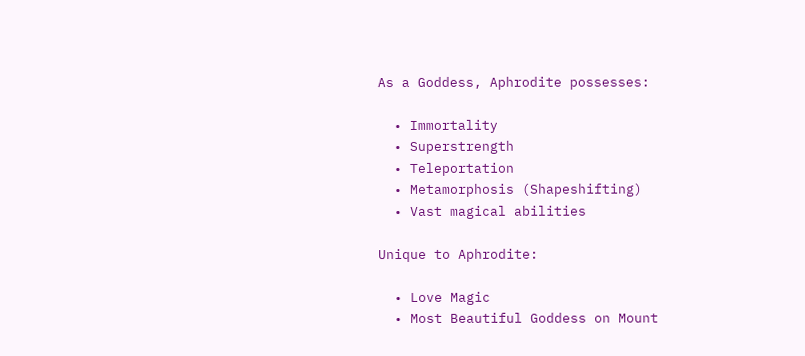As a Goddess, Aphrodite possesses:

  • Immortality
  • Superstrength
  • Teleportation
  • Metamorphosis (Shapeshifting)
  • Vast magical abilities

Unique to Aphrodite:

  • Love Magic
  • Most Beautiful Goddess on Mount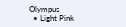Olympus
  • Light Pink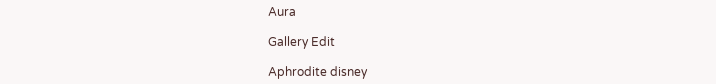Aura

Gallery Edit

Aphrodite disney